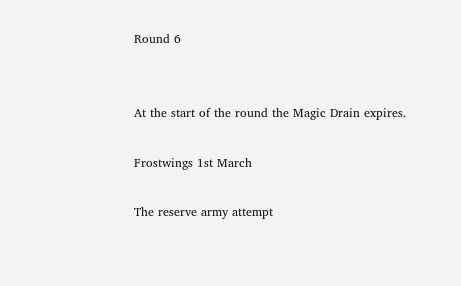Round 6


At the start of the round the Magic Drain expires.

Frostwings 1st March

The reserve army attempt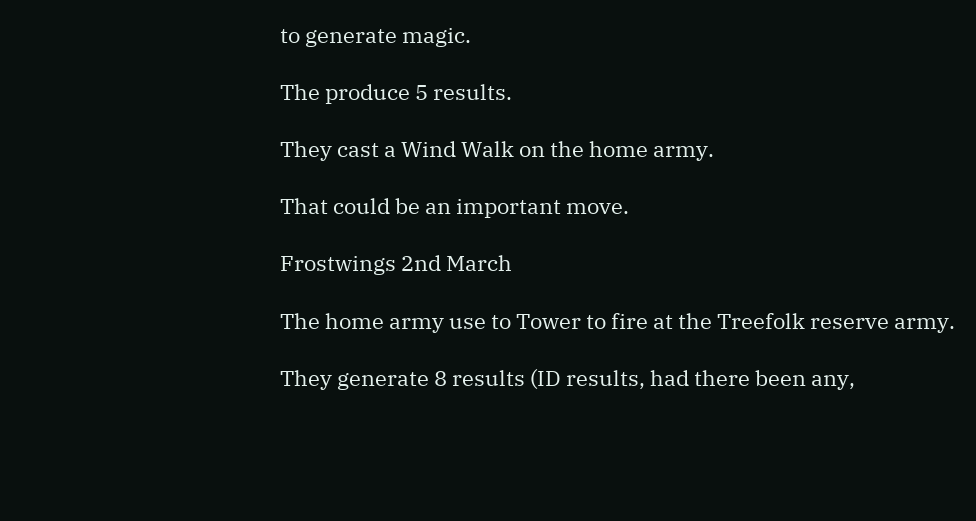to generate magic.

The produce 5 results.

They cast a Wind Walk on the home army.

That could be an important move.

Frostwings 2nd March

The home army use to Tower to fire at the Treefolk reserve army.

They generate 8 results (ID results, had there been any,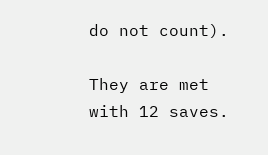do not count).

They are met with 12 saves.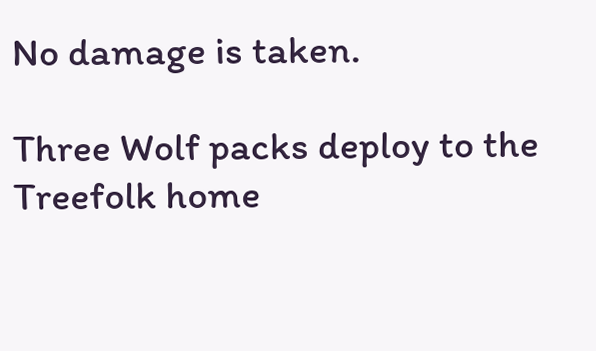No damage is taken.

Three Wolf packs deploy to the Treefolk home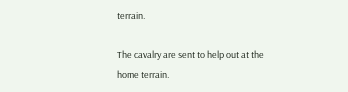terrain.

The cavalry are sent to help out at the home terrain.